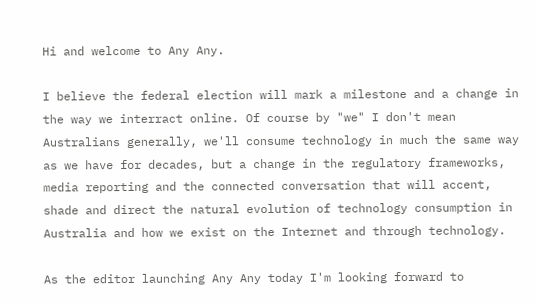Hi and welcome to Any Any.

I believe the federal election will mark a milestone and a change in the way we interract online. Of course by "we" I don't mean Australians generally, we'll consume technology in much the same way as we have for decades, but a change in the regulatory frameworks, media reporting and the connected conversation that will accent, shade and direct the natural evolution of technology consumption in Australia and how we exist on the Internet and through technology.

As the editor launching Any Any today I'm looking forward to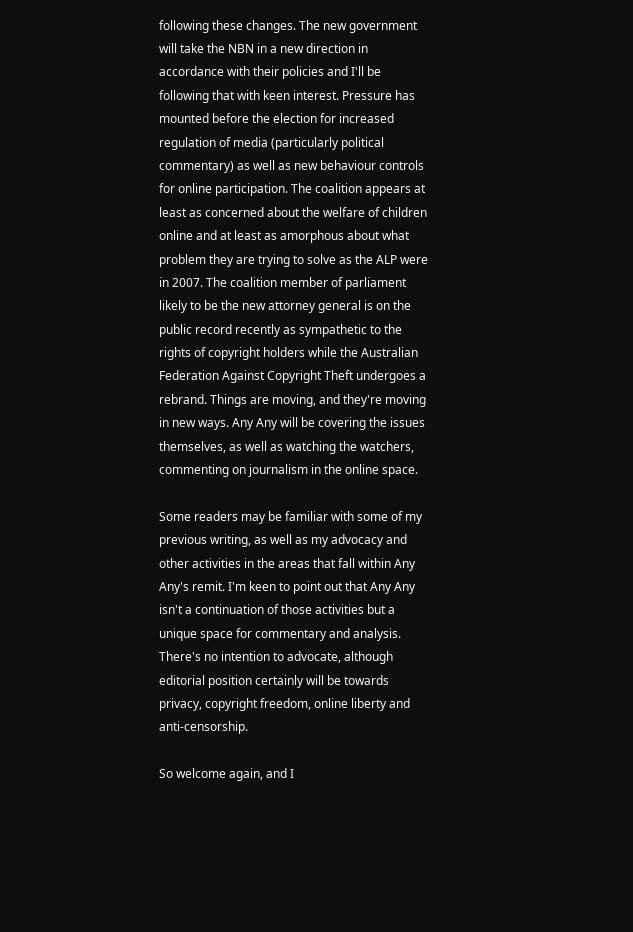following these changes. The new government will take the NBN in a new direction in accordance with their policies and I'll be following that with keen interest. Pressure has mounted before the election for increased regulation of media (particularly political commentary) as well as new behaviour controls for online participation. The coalition appears at least as concerned about the welfare of children online and at least as amorphous about what problem they are trying to solve as the ALP were in 2007. The coalition member of parliament likely to be the new attorney general is on the public record recently as sympathetic to the rights of copyright holders while the Australian Federation Against Copyright Theft undergoes a rebrand. Things are moving, and they're moving in new ways. Any Any will be covering the issues themselves, as well as watching the watchers, commenting on journalism in the online space.

Some readers may be familiar with some of my previous writing, as well as my advocacy and other activities in the areas that fall within Any Any's remit. I'm keen to point out that Any Any isn't a continuation of those activities but a unique space for commentary and analysis. There's no intention to advocate, although editorial position certainly will be towards privacy, copyright freedom, online liberty and anti-censorship.

So welcome again, and I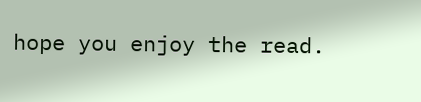hope you enjoy the read.